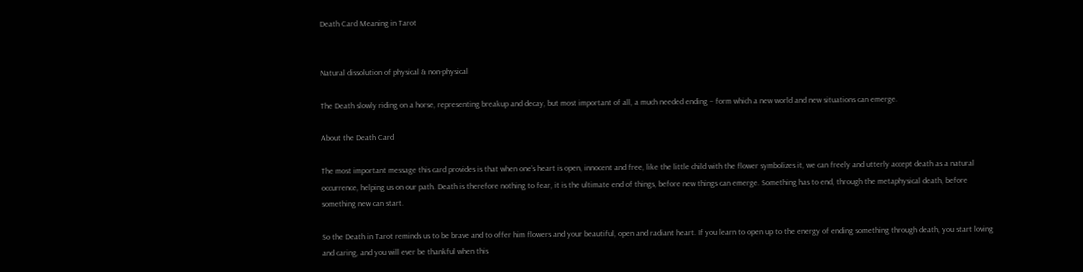Death Card Meaning in Tarot


Natural dissolution of physical & non-physical

The Death slowly riding on a horse, representing breakup and decay, but most important of all, a much needed ending – form which a new world and new situations can emerge.

About the Death Card

The most important message this card provides is that when one’s heart is open, innocent and free, like the little child with the flower symbolizes it, we can freely and utterly accept death as a natural occurrence, helping us on our path. Death is therefore nothing to fear, it is the ultimate end of things, before new things can emerge. Something has to end, through the metaphysical death, before something new can start.

So the Death in Tarot reminds us to be brave and to offer him flowers and your beautiful, open and radiant heart. If you learn to open up to the energy of ending something through death, you start loving and caring, and you will ever be thankful when this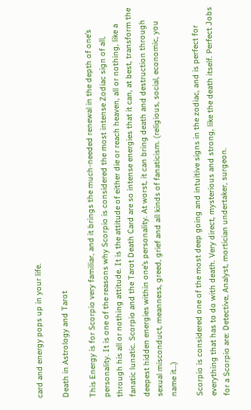card and energy pops up in your life.

Death in Astrology and Tarot

This Energy is for Scorpio very familiar, and it brings the much-needed renewal in the depth of one’s personality. It is one of the reasons why Scorpio is considered the most intense Zodiac sign of all, through his all or nothing attitude. It is the attitude of either die or reach heaven, all or nothing, like a fanatic lunatic. Scorpio and the Tarot Death Card are so intense energies that it can, at best, transform the deepest hidden energies within one’s personality. At worst, it can bring death and destruction through sexual misconduct, meanness, greed, grief and all kinds of fanaticism. (religious, social, economic, you name it…)

Scorpio is considered one of the most deep going and intuitive signs in the zodiac, and is perfect for everything that has to do with death. Very direct, mysterious and strong, like the death itself. Perfect Jobs for a Scorpio are: Detective, Analyst, mortician undertaker, surgeon.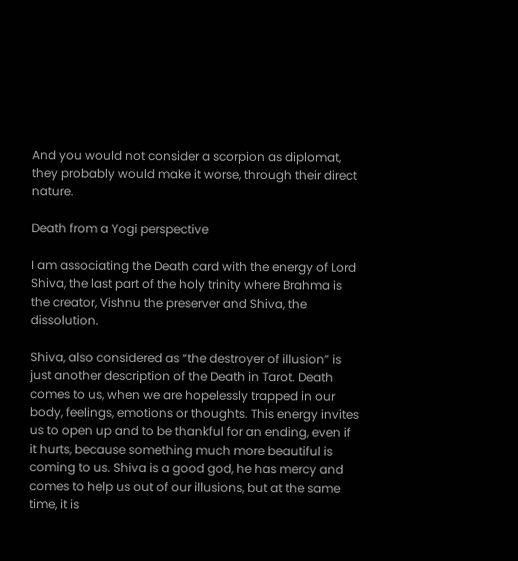And you would not consider a scorpion as diplomat, they probably would make it worse, through their direct nature.

Death from a Yogi perspective

I am associating the Death card with the energy of Lord Shiva, the last part of the holy trinity where Brahma is the creator, Vishnu the preserver and Shiva, the dissolution.

Shiva, also considered as “the destroyer of illusion” is just another description of the Death in Tarot. Death comes to us, when we are hopelessly trapped in our body, feelings, emotions or thoughts. This energy invites us to open up and to be thankful for an ending, even if it hurts, because something much more beautiful is coming to us. Shiva is a good god, he has mercy and comes to help us out of our illusions, but at the same time, it is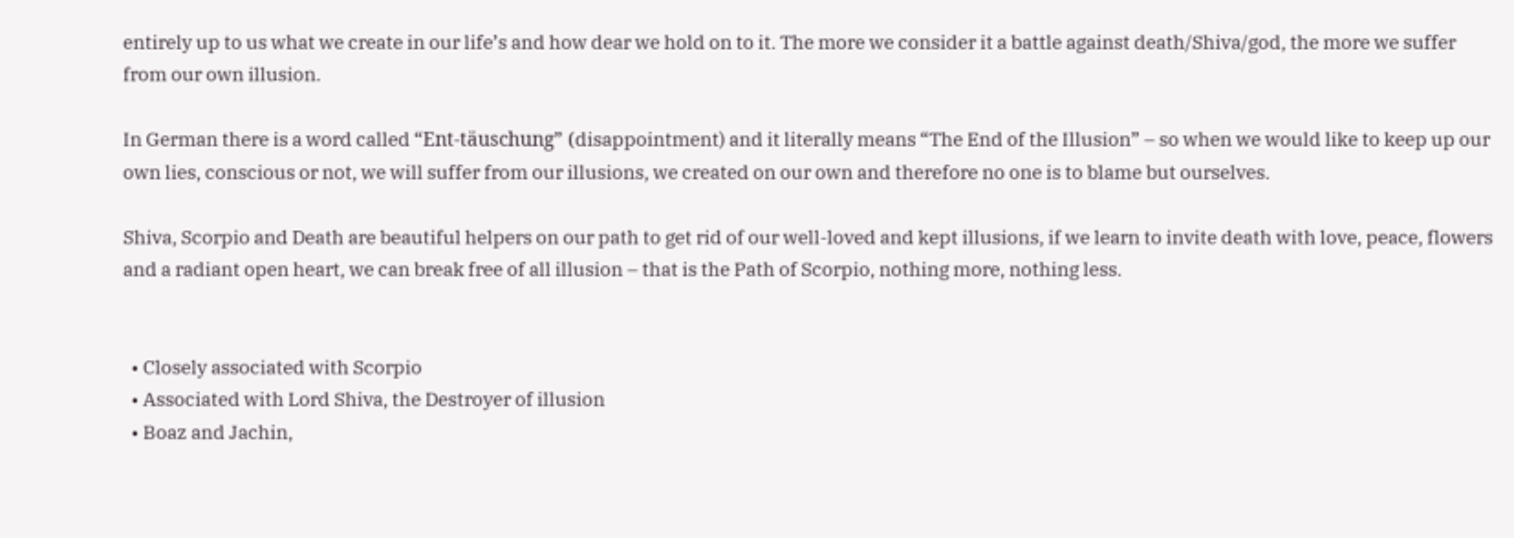entirely up to us what we create in our life’s and how dear we hold on to it. The more we consider it a battle against death/Shiva/god, the more we suffer from our own illusion.

In German there is a word called “Ent-täuschung” (disappointment) and it literally means “The End of the Illusion” – so when we would like to keep up our own lies, conscious or not, we will suffer from our illusions, we created on our own and therefore no one is to blame but ourselves.

Shiva, Scorpio and Death are beautiful helpers on our path to get rid of our well-loved and kept illusions, if we learn to invite death with love, peace, flowers and a radiant open heart, we can break free of all illusion – that is the Path of Scorpio, nothing more, nothing less.


  • Closely associated with Scorpio
  • Associated with Lord Shiva, the Destroyer of illusion
  • Boaz and Jachin,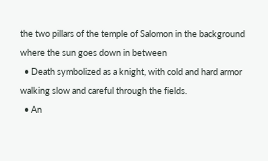the two pillars of the temple of Salomon in the background where the sun goes down in between
  • Death symbolized as a knight, with cold and hard armor walking slow and careful through the fields.
  • An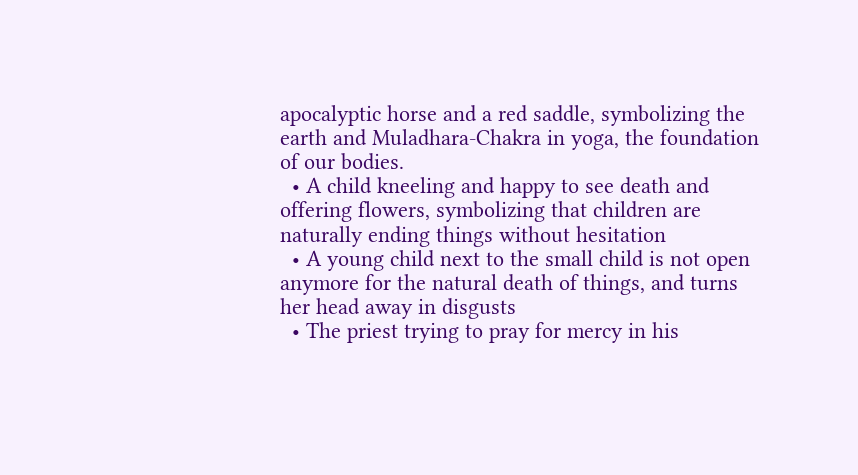apocalyptic horse and a red saddle, symbolizing the earth and Muladhara-Chakra in yoga, the foundation of our bodies.
  • A child kneeling and happy to see death and offering flowers, symbolizing that children are naturally ending things without hesitation
  • A young child next to the small child is not open anymore for the natural death of things, and turns her head away in disgusts
  • The priest trying to pray for mercy in his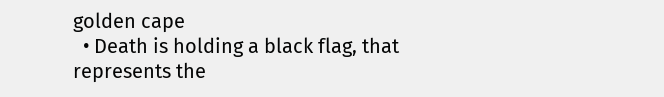golden cape
  • Death is holding a black flag, that represents the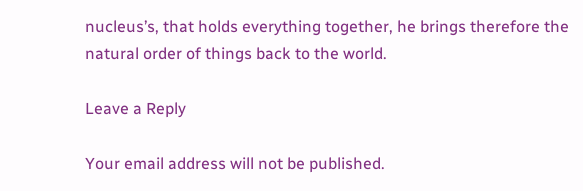nucleus’s, that holds everything together, he brings therefore the natural order of things back to the world.

Leave a Reply

Your email address will not be published.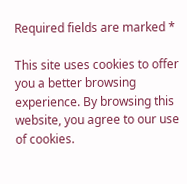Required fields are marked *

This site uses cookies to offer you a better browsing experience. By browsing this website, you agree to our use of cookies.